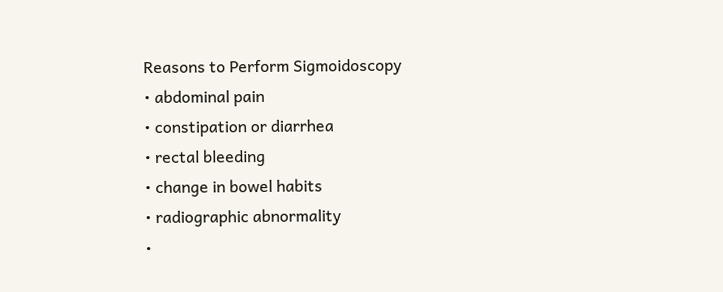Reasons to Perform Sigmoidoscopy
• abdominal pain
• constipation or diarrhea
• rectal bleeding
• change in bowel habits
• radiographic abnormality
•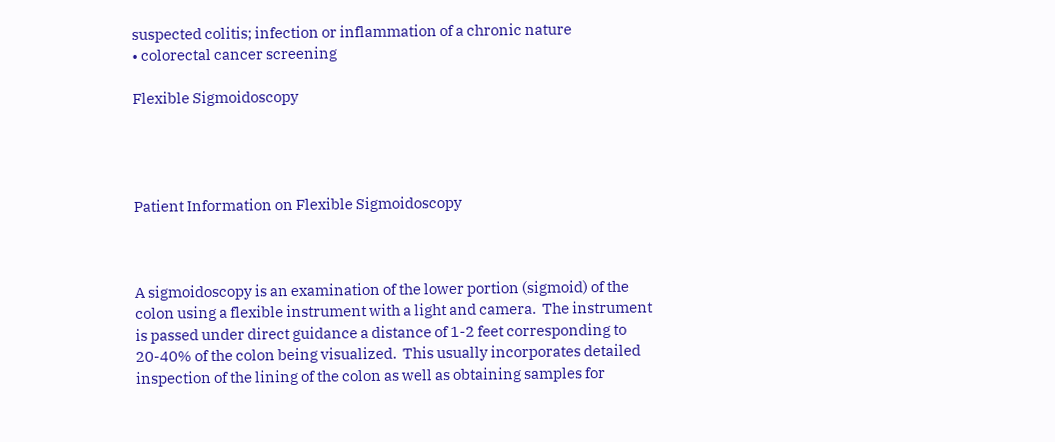suspected colitis; infection or inflammation of a chronic nature
• colorectal cancer screening

Flexible Sigmoidoscopy




Patient Information on Flexible Sigmoidoscopy



A sigmoidoscopy is an examination of the lower portion (sigmoid) of the colon using a flexible instrument with a light and camera.  The instrument is passed under direct guidance a distance of 1-2 feet corresponding to 20-40% of the colon being visualized.  This usually incorporates detailed inspection of the lining of the colon as well as obtaining samples for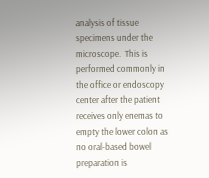analysis of tissue specimens under the microscope.  This is performed commonly in the office or endoscopy center after the patient receives only enemas to empty the lower colon as no oral-based bowel preparation is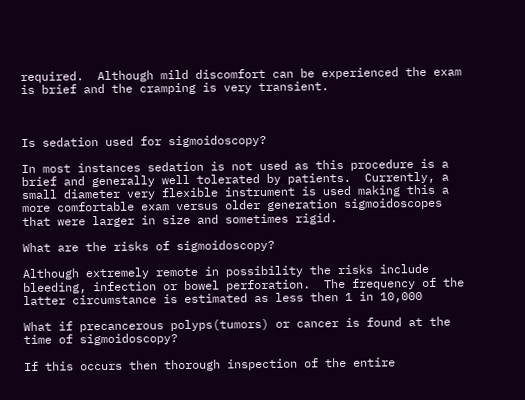required.  Although mild discomfort can be experienced the exam is brief and the cramping is very transient.



Is sedation used for sigmoidoscopy?

In most instances sedation is not used as this procedure is a brief and generally well tolerated by patients.  Currently, a small diameter very flexible instrument is used making this a more comfortable exam versus older generation sigmoidoscopes that were larger in size and sometimes rigid.

What are the risks of sigmoidoscopy?

Although extremely remote in possibility the risks include bleeding, infection or bowel perforation.  The frequency of the latter circumstance is estimated as less then 1 in 10,000

What if precancerous polyps(tumors) or cancer is found at the time of sigmoidoscopy?

If this occurs then thorough inspection of the entire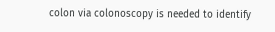colon via colonoscopy is needed to identify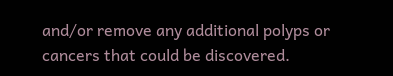and/or remove any additional polyps or cancers that could be discovered.